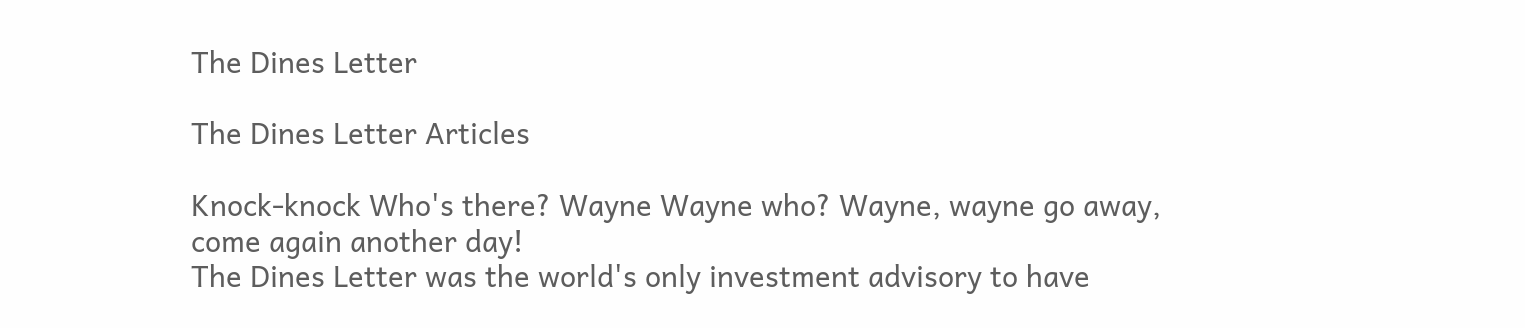The Dines Letter

The Dines Letter Articles

Knock-knock Who's there? Wayne Wayne who? Wayne, wayne go away, come again another day!
The Dines Letter was the world's only investment advisory to have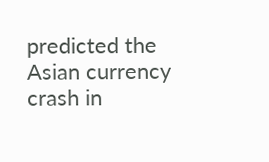predicted the Asian currency crash in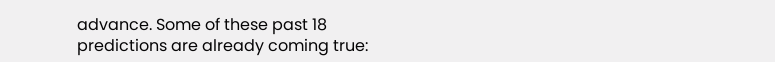advance. Some of these past 18 predictions are already coming true: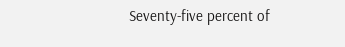Seventy-five percent of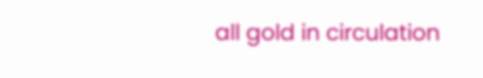all gold in circulation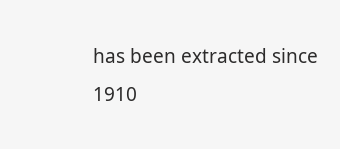has been extracted since 1910